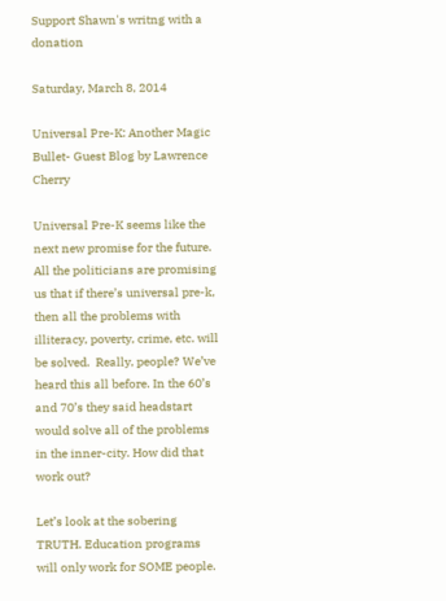Support Shawn's writng with a donation

Saturday, March 8, 2014

Universal Pre-K: Another Magic Bullet- Guest Blog by Lawrence Cherry

Universal Pre-K seems like the next new promise for the future. All the politicians are promising us that if there’s universal pre-k, then all the problems with illiteracy, poverty, crime, etc. will be solved.  Really, people? We’ve heard this all before. In the 60’s and 70’s they said headstart would solve all of the problems in the inner-city. How did that work out?

Let’s look at the sobering TRUTH. Education programs will only work for SOME people.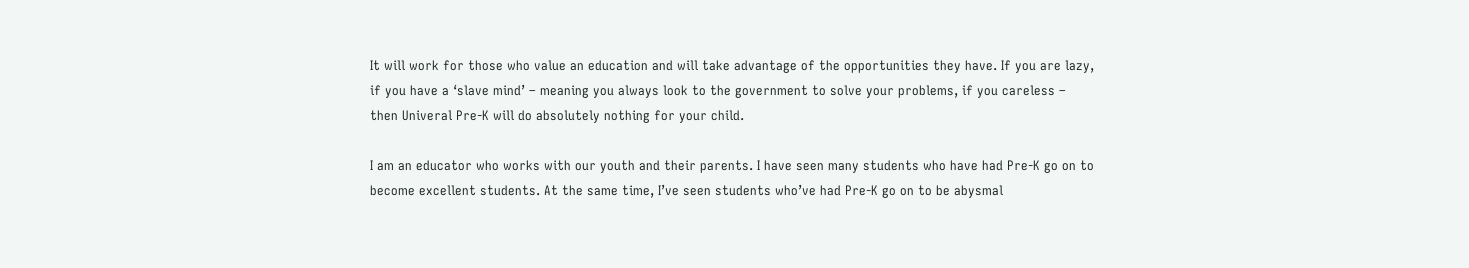It will work for those who value an education and will take advantage of the opportunities they have. If you are lazy, if you have a ‘slave mind’ – meaning you always look to the government to solve your problems, if you careless – then Univeral Pre-K will do absolutely nothing for your child.

I am an educator who works with our youth and their parents. I have seen many students who have had Pre-K go on to become excellent students. At the same time, I’ve seen students who’ve had Pre-K go on to be abysmal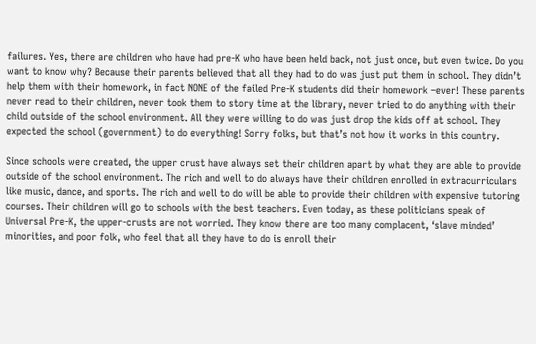failures. Yes, there are children who have had pre-K who have been held back, not just once, but even twice. Do you want to know why? Because their parents believed that all they had to do was just put them in school. They didn’t help them with their homework, in fact NONE of the failed Pre-K students did their homework –ever! These parents never read to their children, never took them to story time at the library, never tried to do anything with their child outside of the school environment. All they were willing to do was just drop the kids off at school. They expected the school (government) to do everything! Sorry folks, but that’s not how it works in this country.

Since schools were created, the upper crust have always set their children apart by what they are able to provide outside of the school environment. The rich and well to do always have their children enrolled in extracurriculars like music, dance, and sports. The rich and well to do will be able to provide their children with expensive tutoring courses. Their children will go to schools with the best teachers. Even today, as these politicians speak of Universal Pre-K, the upper-crusts are not worried. They know there are too many complacent, ‘slave minded’ minorities, and poor folk, who feel that all they have to do is enroll their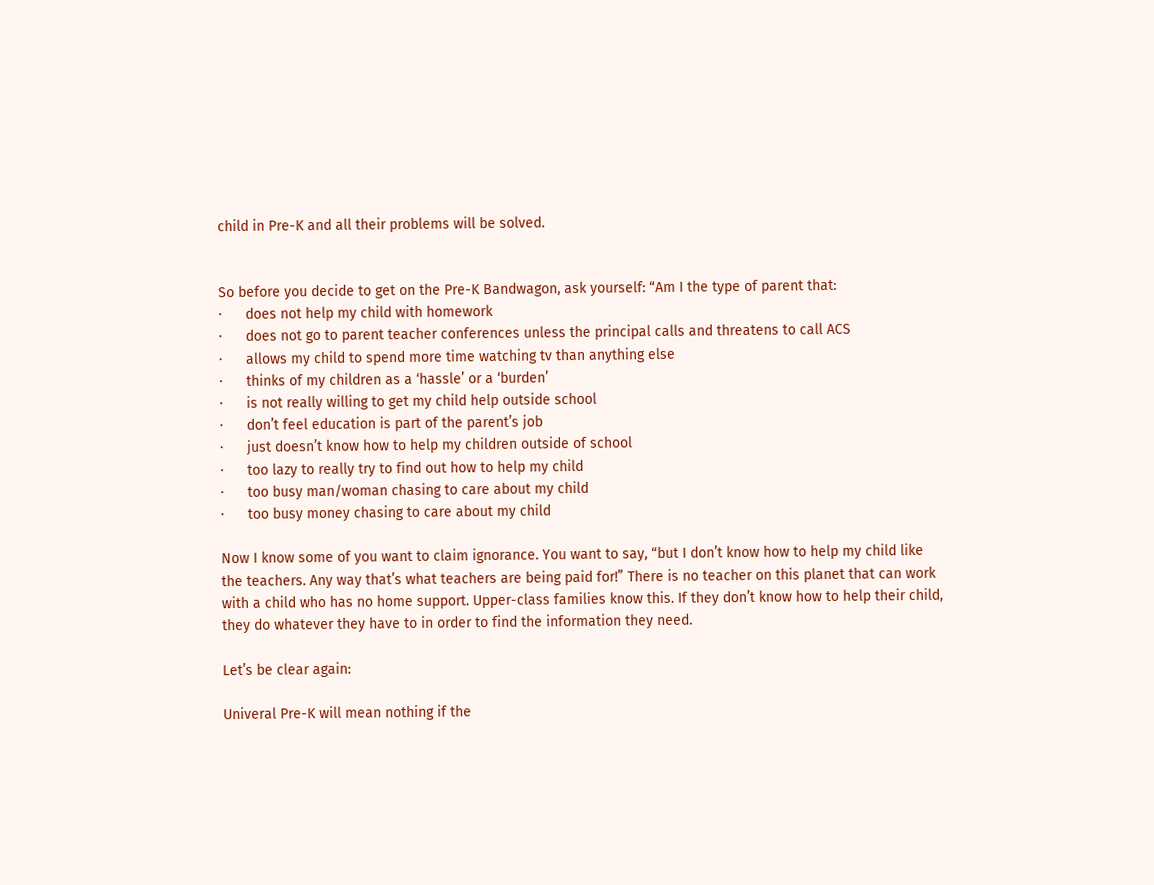child in Pre-K and all their problems will be solved.


So before you decide to get on the Pre-K Bandwagon, ask yourself: “Am I the type of parent that:
·      does not help my child with homework
·      does not go to parent teacher conferences unless the principal calls and threatens to call ACS
·      allows my child to spend more time watching tv than anything else
·      thinks of my children as a ‘hassle’ or a ‘burden’
·      is not really willing to get my child help outside school
·      don’t feel education is part of the parent’s job
·      just doesn’t know how to help my children outside of school
·      too lazy to really try to find out how to help my child
·      too busy man/woman chasing to care about my child
·      too busy money chasing to care about my child

Now I know some of you want to claim ignorance. You want to say, “but I don’t know how to help my child like the teachers. Any way that’s what teachers are being paid for!” There is no teacher on this planet that can work with a child who has no home support. Upper-class families know this. If they don’t know how to help their child, they do whatever they have to in order to find the information they need.

Let’s be clear again:

Univeral Pre-K will mean nothing if the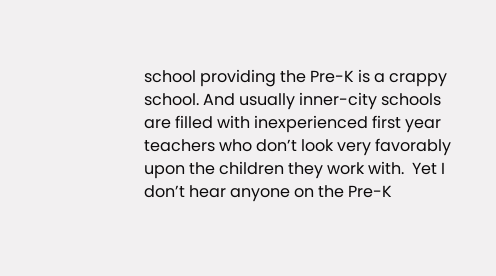school providing the Pre-K is a crappy school. And usually inner-city schools are filled with inexperienced first year teachers who don’t look very favorably upon the children they work with.  Yet I don’t hear anyone on the Pre-K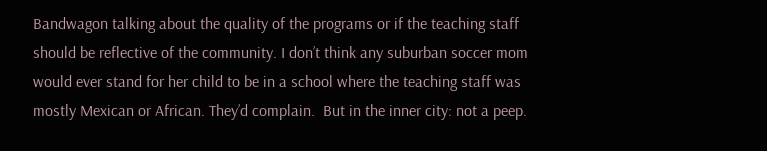Bandwagon talking about the quality of the programs or if the teaching staff should be reflective of the community. I don’t think any suburban soccer mom would ever stand for her child to be in a school where the teaching staff was mostly Mexican or African. They’d complain.  But in the inner city: not a peep.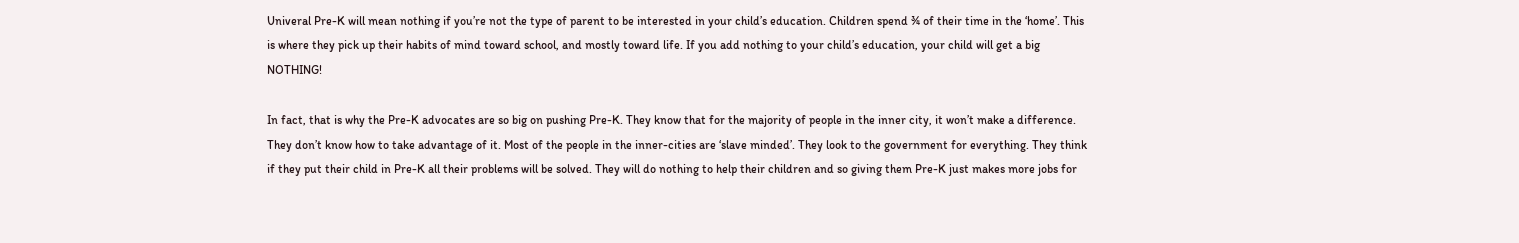Univeral Pre-K will mean nothing if you’re not the type of parent to be interested in your child’s education. Children spend ¾ of their time in the ‘home’. This is where they pick up their habits of mind toward school, and mostly toward life. If you add nothing to your child’s education, your child will get a big NOTHING!

In fact, that is why the Pre-K advocates are so big on pushing Pre-K. They know that for the majority of people in the inner city, it won’t make a difference. They don’t know how to take advantage of it. Most of the people in the inner-cities are ‘slave minded’. They look to the government for everything. They think if they put their child in Pre-K all their problems will be solved. They will do nothing to help their children and so giving them Pre-K just makes more jobs for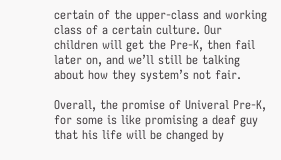certain of the upper-class and working class of a certain culture. Our children will get the Pre-K, then fail later on, and we’ll still be talking about how they system’s not fair.

Overall, the promise of Univeral Pre-K, for some is like promising a deaf guy that his life will be changed by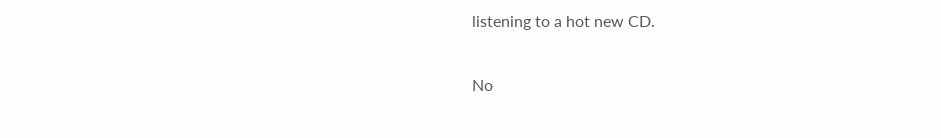listening to a hot new CD.

No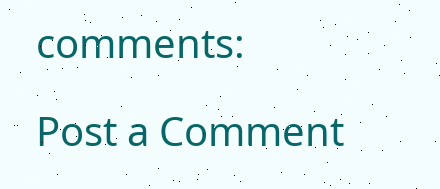comments:

Post a Comment